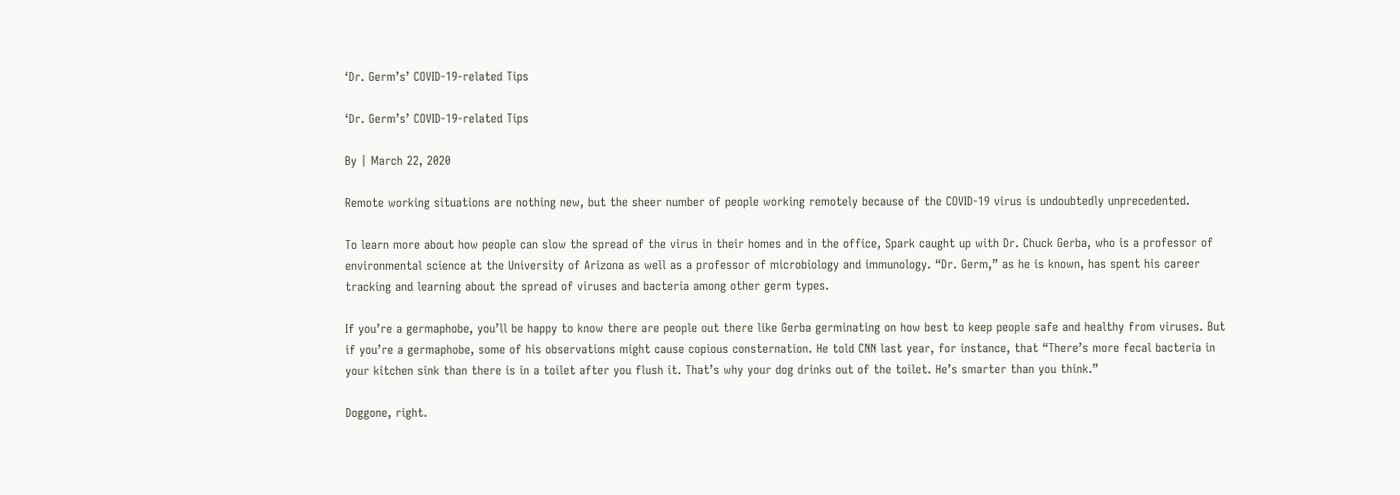‘Dr. Germ’s’ COVID-19-related Tips

‘Dr. Germ’s’ COVID-19-related Tips

By | March 22, 2020

Remote working situations are nothing new, but the sheer number of people working remotely because of the COVID-19 virus is undoubtedly unprecedented.

To learn more about how people can slow the spread of the virus in their homes and in the office, Spark caught up with Dr. Chuck Gerba, who is a professor of environmental science at the University of Arizona as well as a professor of microbiology and immunology. “Dr. Germ,” as he is known, has spent his career tracking and learning about the spread of viruses and bacteria among other germ types.

If you’re a germaphobe, you’ll be happy to know there are people out there like Gerba germinating on how best to keep people safe and healthy from viruses. But if you’re a germaphobe, some of his observations might cause copious consternation. He told CNN last year, for instance, that “There’s more fecal bacteria in your kitchen sink than there is in a toilet after you flush it. That’s why your dog drinks out of the toilet. He’s smarter than you think.”

Doggone, right.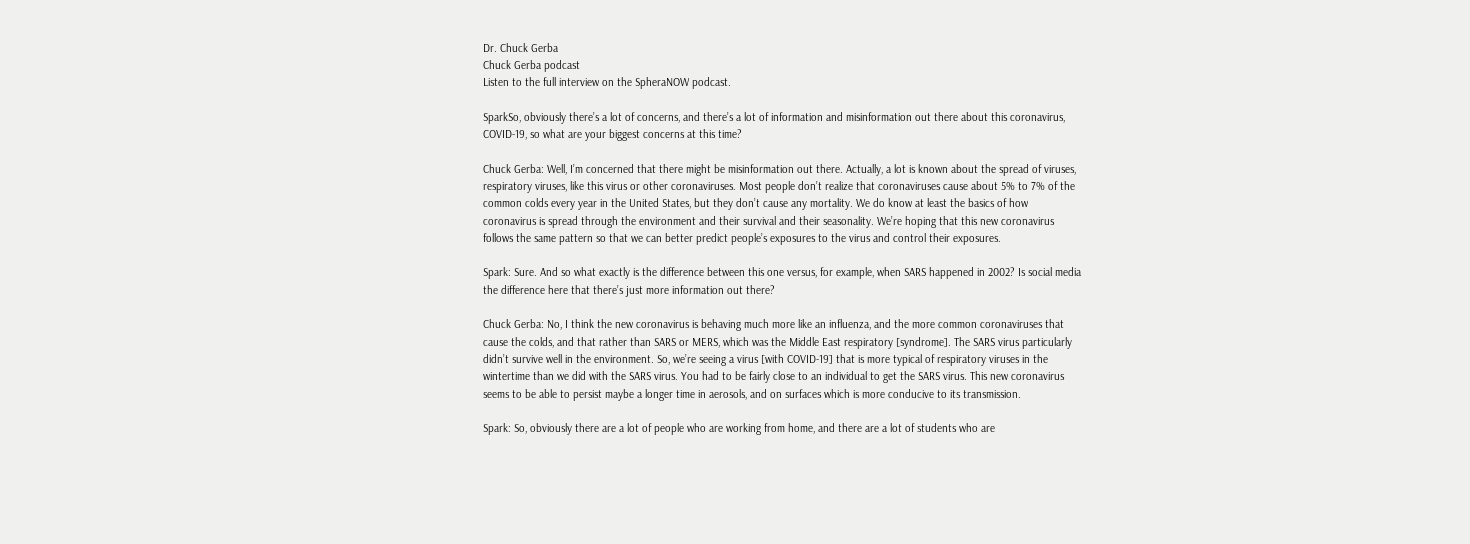Dr. Chuck Gerba
Chuck Gerba podcast
Listen to the full interview on the SpheraNOW podcast.

SparkSo, obviously there’s a lot of concerns, and there’s a lot of information and misinformation out there about this coronavirus, COVID-19, so what are your biggest concerns at this time?

Chuck Gerba: Well, I’m concerned that there might be misinformation out there. Actually, a lot is known about the spread of viruses, respiratory viruses, like this virus or other coronaviruses. Most people don’t realize that coronaviruses cause about 5% to 7% of the common colds every year in the United States, but they don’t cause any mortality. We do know at least the basics of how coronavirus is spread through the environment and their survival and their seasonality. We’re hoping that this new coronavirus follows the same pattern so that we can better predict people’s exposures to the virus and control their exposures.

Spark: Sure. And so what exactly is the difference between this one versus, for example, when SARS happened in 2002? Is social media the difference here that there’s just more information out there?

Chuck Gerba: No, I think the new coronavirus is behaving much more like an influenza, and the more common coronaviruses that cause the colds, and that rather than SARS or MERS, which was the Middle East respiratory [syndrome]. The SARS virus particularly didn’t survive well in the environment. So, we’re seeing a virus [with COVID-19] that is more typical of respiratory viruses in the wintertime than we did with the SARS virus. You had to be fairly close to an individual to get the SARS virus. This new coronavirus seems to be able to persist maybe a longer time in aerosols, and on surfaces which is more conducive to its transmission.

Spark: So, obviously there are a lot of people who are working from home, and there are a lot of students who are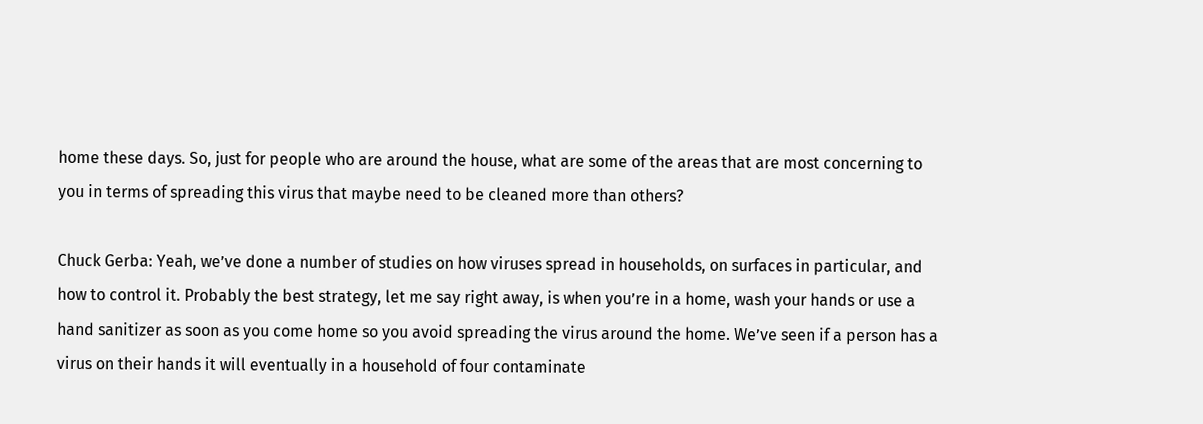home these days. So, just for people who are around the house, what are some of the areas that are most concerning to you in terms of spreading this virus that maybe need to be cleaned more than others?

Chuck Gerba: Yeah, we’ve done a number of studies on how viruses spread in households, on surfaces in particular, and how to control it. Probably the best strategy, let me say right away, is when you’re in a home, wash your hands or use a hand sanitizer as soon as you come home so you avoid spreading the virus around the home. We’ve seen if a person has a virus on their hands it will eventually in a household of four contaminate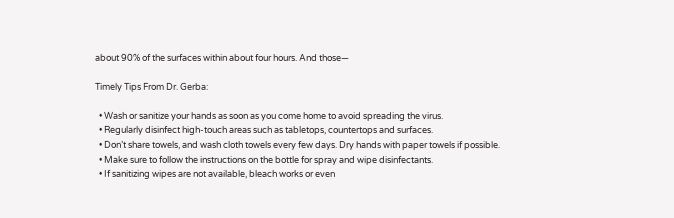about 90% of the surfaces within about four hours. And those—

Timely Tips From Dr. Gerba:

  • Wash or sanitize your hands as soon as you come home to avoid spreading the virus.
  • Regularly disinfect high-touch areas such as tabletops, countertops and surfaces.
  • Don’t share towels, and wash cloth towels every few days. Dry hands with paper towels if possible.
  • Make sure to follow the instructions on the bottle for spray and wipe disinfectants.
  • If sanitizing wipes are not available, bleach works or even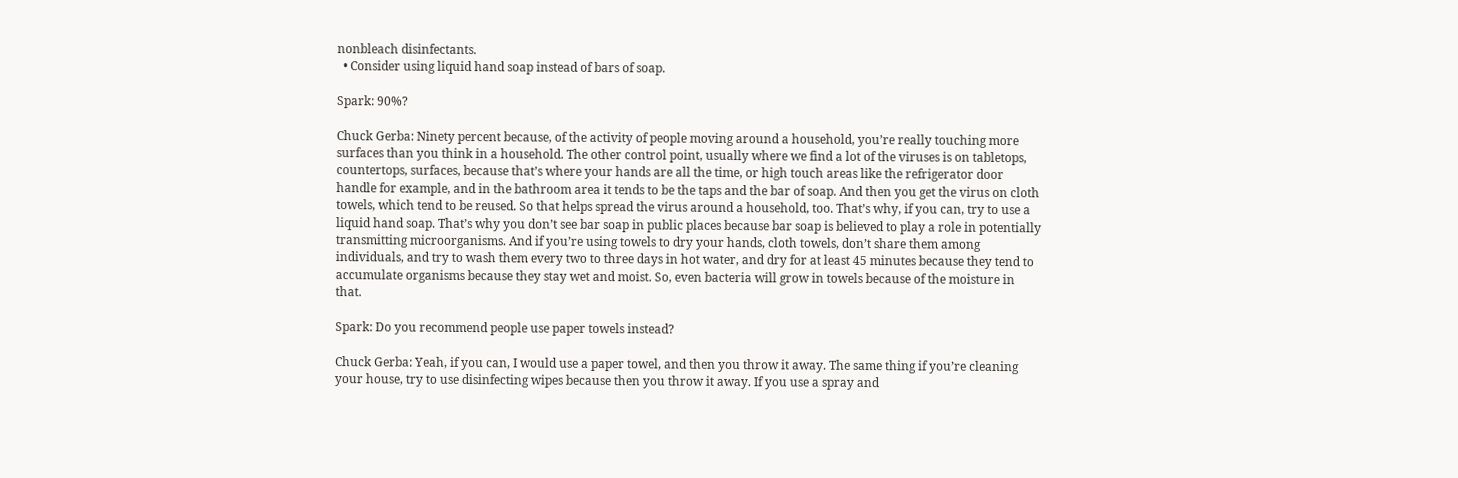nonbleach disinfectants.
  • Consider using liquid hand soap instead of bars of soap.

Spark: 90%?

Chuck Gerba: Ninety percent because, of the activity of people moving around a household, you’re really touching more surfaces than you think in a household. The other control point, usually where we find a lot of the viruses is on tabletops, countertops, surfaces, because that’s where your hands are all the time, or high touch areas like the refrigerator door handle for example, and in the bathroom area it tends to be the taps and the bar of soap. And then you get the virus on cloth towels, which tend to be reused. So that helps spread the virus around a household, too. That’s why, if you can, try to use a liquid hand soap. That’s why you don’t see bar soap in public places because bar soap is believed to play a role in potentially transmitting microorganisms. And if you’re using towels to dry your hands, cloth towels, don’t share them among individuals, and try to wash them every two to three days in hot water, and dry for at least 45 minutes because they tend to accumulate organisms because they stay wet and moist. So, even bacteria will grow in towels because of the moisture in that.

Spark: Do you recommend people use paper towels instead?

Chuck Gerba: Yeah, if you can, I would use a paper towel, and then you throw it away. The same thing if you’re cleaning your house, try to use disinfecting wipes because then you throw it away. If you use a spray and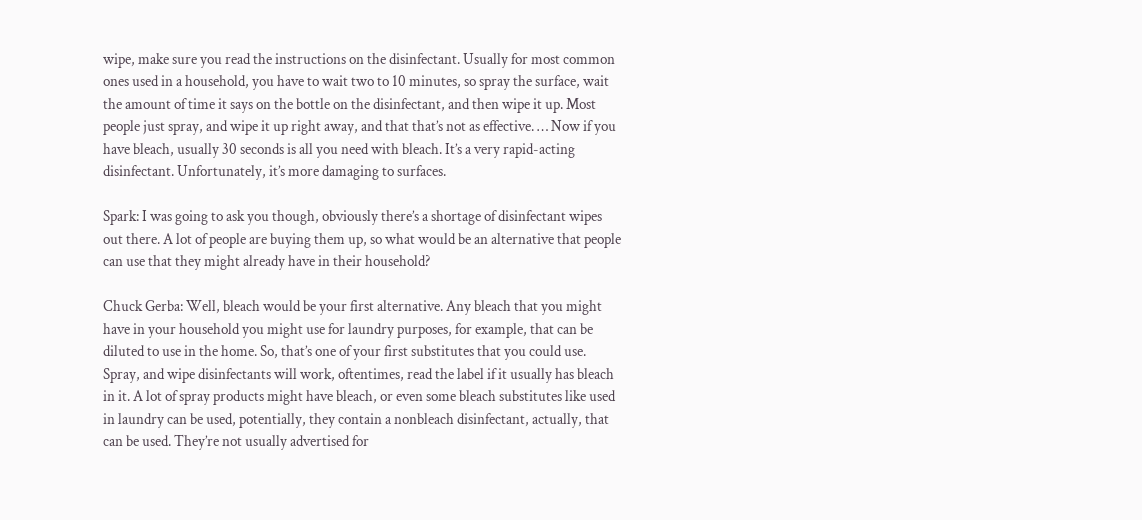wipe, make sure you read the instructions on the disinfectant. Usually for most common ones used in a household, you have to wait two to 10 minutes, so spray the surface, wait the amount of time it says on the bottle on the disinfectant, and then wipe it up. Most people just spray, and wipe it up right away, and that that’s not as effective. … Now if you have bleach, usually 30 seconds is all you need with bleach. It’s a very rapid-acting disinfectant. Unfortunately, it’s more damaging to surfaces.

Spark: I was going to ask you though, obviously there’s a shortage of disinfectant wipes out there. A lot of people are buying them up, so what would be an alternative that people can use that they might already have in their household?

Chuck Gerba: Well, bleach would be your first alternative. Any bleach that you might have in your household you might use for laundry purposes, for example, that can be diluted to use in the home. So, that’s one of your first substitutes that you could use. Spray, and wipe disinfectants will work, oftentimes, read the label if it usually has bleach in it. A lot of spray products might have bleach, or even some bleach substitutes like used in laundry can be used, potentially, they contain a nonbleach disinfectant, actually, that can be used. They’re not usually advertised for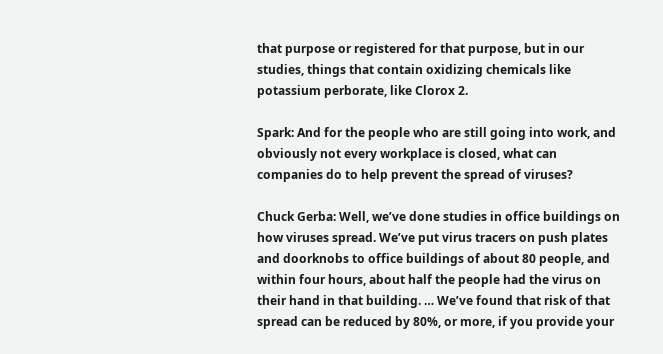that purpose or registered for that purpose, but in our studies, things that contain oxidizing chemicals like potassium perborate, like Clorox 2.

Spark: And for the people who are still going into work, and obviously not every workplace is closed, what can companies do to help prevent the spread of viruses?

Chuck Gerba: Well, we’ve done studies in office buildings on how viruses spread. We’ve put virus tracers on push plates and doorknobs to office buildings of about 80 people, and within four hours, about half the people had the virus on their hand in that building. … We’ve found that risk of that spread can be reduced by 80%, or more, if you provide your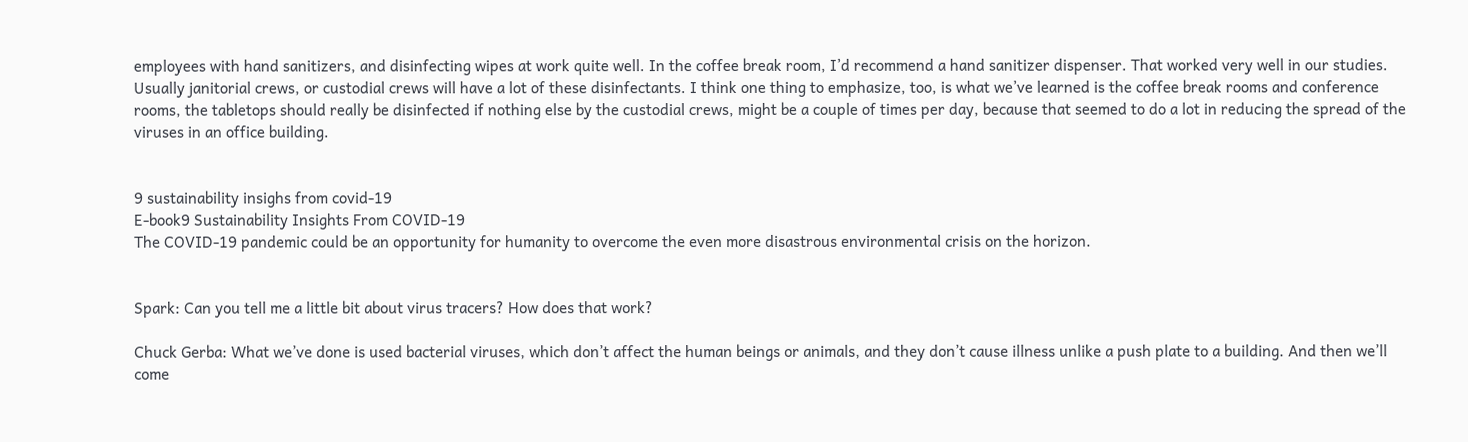employees with hand sanitizers, and disinfecting wipes at work quite well. In the coffee break room, I’d recommend a hand sanitizer dispenser. That worked very well in our studies. Usually janitorial crews, or custodial crews will have a lot of these disinfectants. I think one thing to emphasize, too, is what we’ve learned is the coffee break rooms and conference rooms, the tabletops should really be disinfected if nothing else by the custodial crews, might be a couple of times per day, because that seemed to do a lot in reducing the spread of the viruses in an office building.


9 sustainability insighs from covid-19
E-book9 Sustainability Insights From COVID-19
The COVID-19 pandemic could be an opportunity for humanity to overcome the even more disastrous environmental crisis on the horizon.


Spark: Can you tell me a little bit about virus tracers? How does that work?

Chuck Gerba: What we’ve done is used bacterial viruses, which don’t affect the human beings or animals, and they don’t cause illness unlike a push plate to a building. And then we’ll come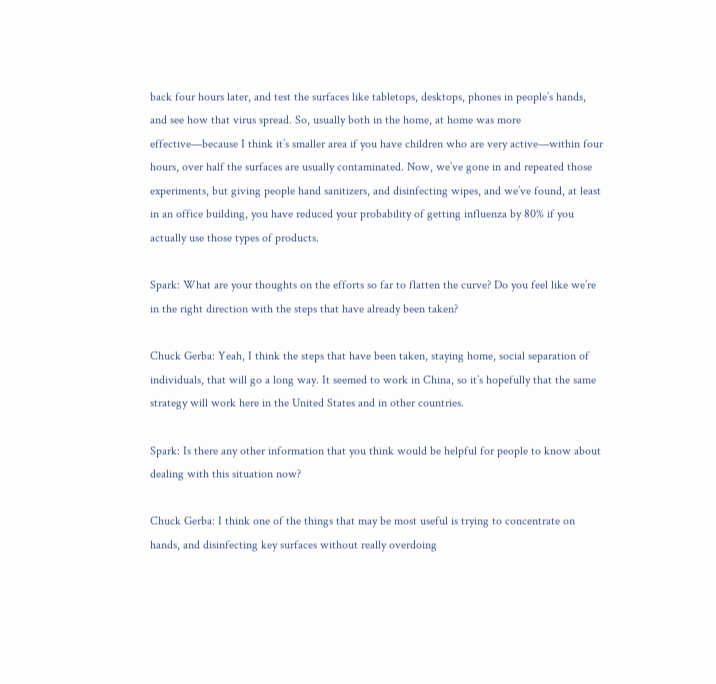back four hours later, and test the surfaces like tabletops, desktops, phones in people’s hands, and see how that virus spread. So, usually both in the home, at home was more effective—because I think it’s smaller area if you have children who are very active—within four hours, over half the surfaces are usually contaminated. Now, we’ve gone in and repeated those experiments, but giving people hand sanitizers, and disinfecting wipes, and we’ve found, at least in an office building, you have reduced your probability of getting influenza by 80% if you actually use those types of products.

Spark: What are your thoughts on the efforts so far to flatten the curve? Do you feel like we’re in the right direction with the steps that have already been taken?

Chuck Gerba: Yeah, I think the steps that have been taken, staying home, social separation of individuals, that will go a long way. It seemed to work in China, so it’s hopefully that the same strategy will work here in the United States and in other countries.

Spark: Is there any other information that you think would be helpful for people to know about dealing with this situation now?

Chuck Gerba: I think one of the things that may be most useful is trying to concentrate on hands, and disinfecting key surfaces without really overdoing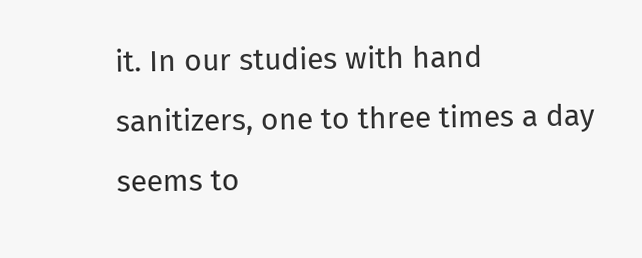it. In our studies with hand sanitizers, one to three times a day seems to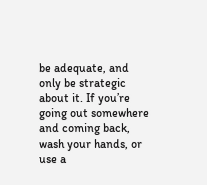be adequate, and only be strategic about it. If you’re going out somewhere and coming back, wash your hands, or use a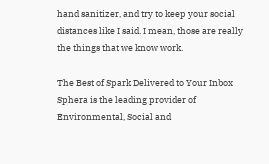hand sanitizer, and try to keep your social distances like I said. I mean, those are really the things that we know work.

The Best of Spark Delivered to Your Inbox
Sphera is the leading provider of Environmental, Social and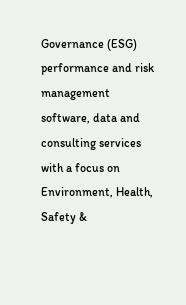Governance (ESG) performance and risk management software, data and consulting services with a focus on Environment, Health, Safety &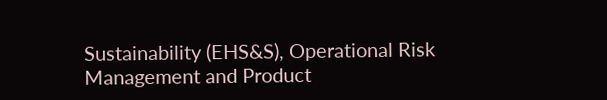Sustainability (EHS&S), Operational Risk Management and Product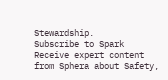Stewardship.
Subscribe to Spark
Receive expert content from Sphera about Safety,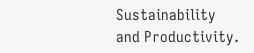Sustainability and Productivity.